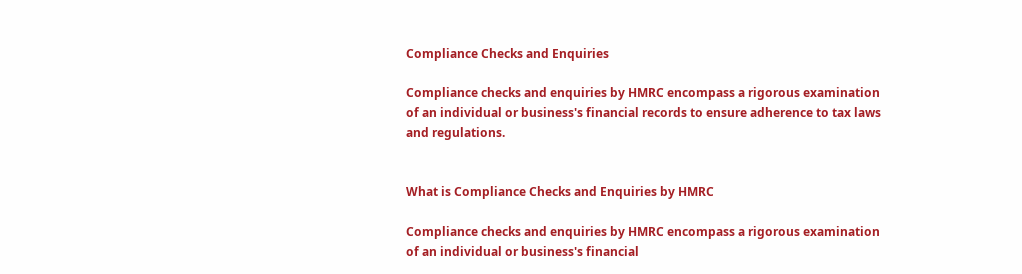Compliance Checks and Enquiries

Compliance checks and enquiries by HMRC encompass a rigorous examination of an individual or business's financial records to ensure adherence to tax laws and regulations.


What is Compliance Checks and Enquiries by HMRC

Compliance checks and enquiries by HMRC encompass a rigorous examination of an individual or business's financial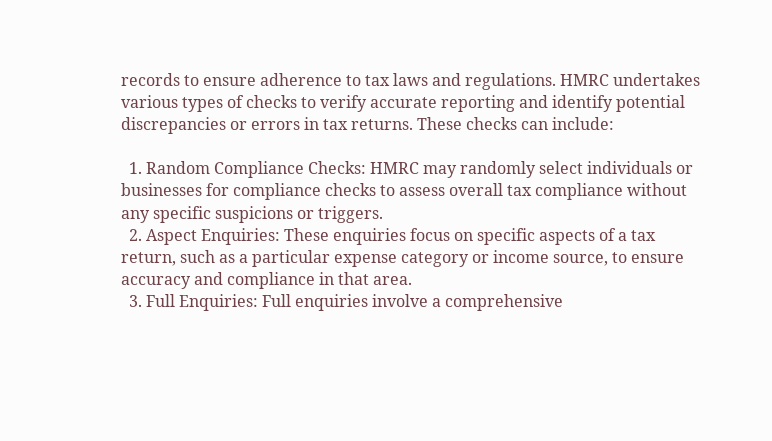records to ensure adherence to tax laws and regulations. HMRC undertakes various types of checks to verify accurate reporting and identify potential discrepancies or errors in tax returns. These checks can include:

  1. Random Compliance Checks: HMRC may randomly select individuals or businesses for compliance checks to assess overall tax compliance without any specific suspicions or triggers.
  2. Aspect Enquiries: These enquiries focus on specific aspects of a tax return, such as a particular expense category or income source, to ensure accuracy and compliance in that area.
  3. Full Enquiries: Full enquiries involve a comprehensive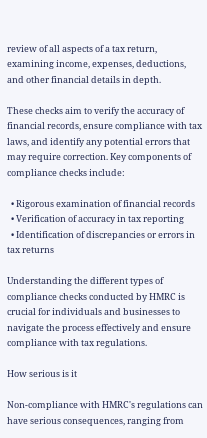review of all aspects of a tax return, examining income, expenses, deductions, and other financial details in depth.

These checks aim to verify the accuracy of financial records, ensure compliance with tax laws, and identify any potential errors that may require correction. Key components of compliance checks include:

  • Rigorous examination of financial records
  • Verification of accuracy in tax reporting
  • Identification of discrepancies or errors in tax returns

Understanding the different types of compliance checks conducted by HMRC is crucial for individuals and businesses to navigate the process effectively and ensure compliance with tax regulations.

How serious is it

Non-compliance with HMRC's regulations can have serious consequences, ranging from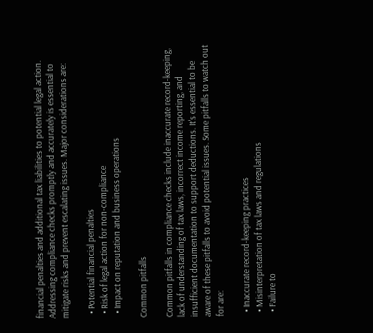financial penalties and additional tax liabilities to potential legal action. Addressing compliance checks promptly and accurately is essential to mitigate risks and prevent escalating issues. Major considerations are:

  • Potential financial penalties
  • Risk of legal action for non-compliance
  • Impact on reputation and business operations

Common pitfalls

Common pitfalls in compliance checks include inaccurate record-keeping, lack of understanding of tax laws, incorrect income reporting, and insufficient documentation to support deductions. It's essential to be aware of these pitfalls to avoid potential issues. Some pitfalls to watch out for are:

  • Inaccurate record-keeping practices
  • Misinterpretation of tax laws and regulations
  • Failure to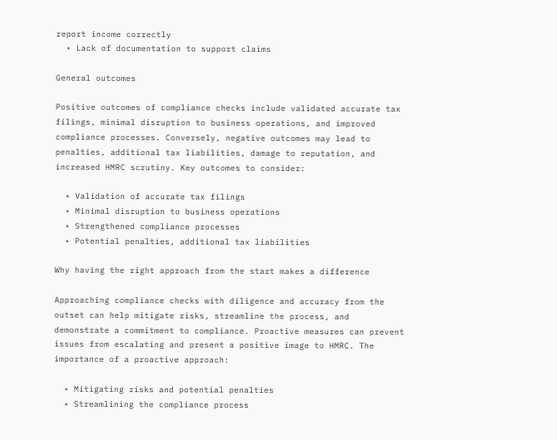report income correctly
  • Lack of documentation to support claims

General outcomes

Positive outcomes of compliance checks include validated accurate tax filings, minimal disruption to business operations, and improved compliance processes. Conversely, negative outcomes may lead to penalties, additional tax liabilities, damage to reputation, and increased HMRC scrutiny. Key outcomes to consider:

  • Validation of accurate tax filings
  • Minimal disruption to business operations
  • Strengthened compliance processes
  • Potential penalties, additional tax liabilities

Why having the right approach from the start makes a difference

Approaching compliance checks with diligence and accuracy from the outset can help mitigate risks, streamline the process, and demonstrate a commitment to compliance. Proactive measures can prevent issues from escalating and present a positive image to HMRC. The importance of a proactive approach:

  • Mitigating risks and potential penalties
  • Streamlining the compliance process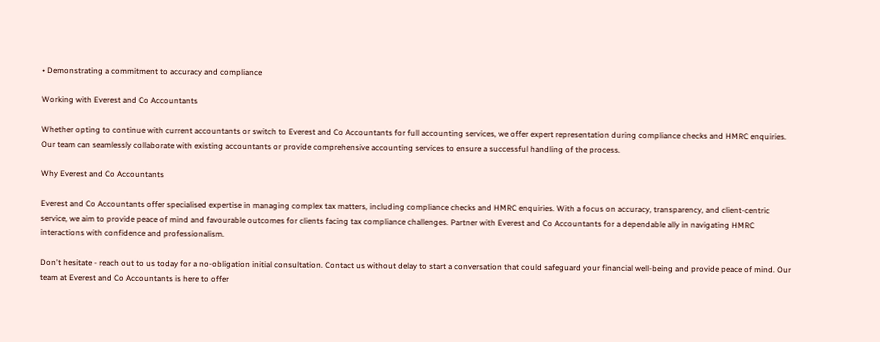• Demonstrating a commitment to accuracy and compliance

Working with Everest and Co Accountants

Whether opting to continue with current accountants or switch to Everest and Co Accountants for full accounting services, we offer expert representation during compliance checks and HMRC enquiries. Our team can seamlessly collaborate with existing accountants or provide comprehensive accounting services to ensure a successful handling of the process.

Why Everest and Co Accountants

Everest and Co Accountants offer specialised expertise in managing complex tax matters, including compliance checks and HMRC enquiries. With a focus on accuracy, transparency, and client-centric service, we aim to provide peace of mind and favourable outcomes for clients facing tax compliance challenges. Partner with Everest and Co Accountants for a dependable ally in navigating HMRC interactions with confidence and professionalism.

Don't hesitate - reach out to us today for a no-obligation initial consultation. Contact us without delay to start a conversation that could safeguard your financial well-being and provide peace of mind. Our team at Everest and Co Accountants is here to offer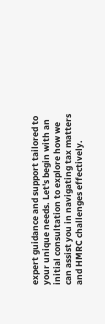expert guidance and support tailored to your unique needs. Let's begin with an initial consultation to explore how we can assist you in navigating tax matters and HMRC challenges effectively.